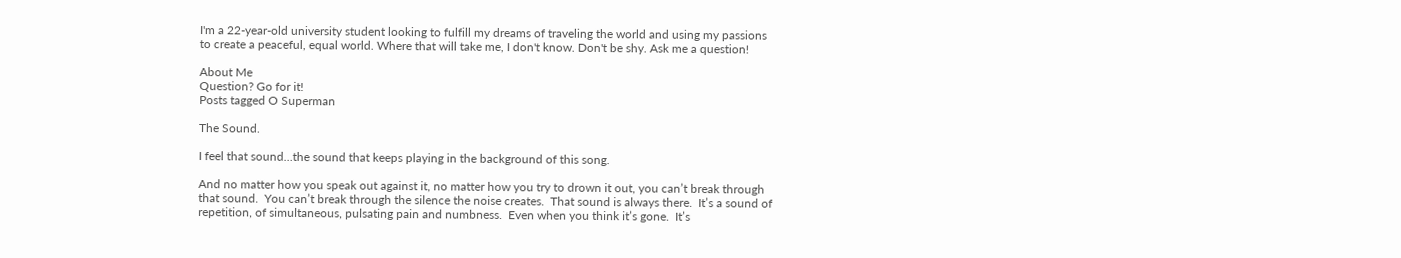I'm a 22-year-old university student looking to fulfill my dreams of traveling the world and using my passions to create a peaceful, equal world. Where that will take me, I don't know. Don't be shy. Ask me a question!

About Me
Question? Go for it!
Posts tagged O Superman

The Sound.

I feel that sound…the sound that keeps playing in the background of this song.

And no matter how you speak out against it, no matter how you try to drown it out, you can’t break through that sound.  You can’t break through the silence the noise creates.  That sound is always there.  It’s a sound of repetition, of simultaneous, pulsating pain and numbness.  Even when you think it’s gone.  It’s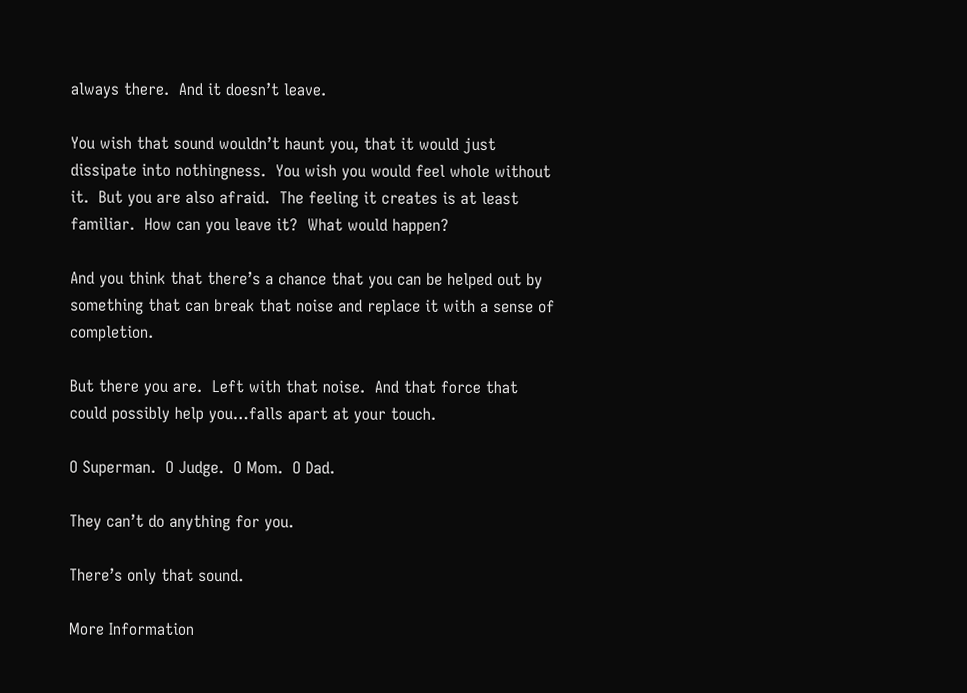always there.  And it doesn’t leave.

You wish that sound wouldn’t haunt you, that it would just dissipate into nothingness.  You wish you would feel whole without it.  But you are also afraid.  The feeling it creates is at least familiar.  How can you leave it?  What would happen?

And you think that there’s a chance that you can be helped out by something that can break that noise and replace it with a sense of completion.

But there you are.  Left with that noise.  And that force that could possibly help you…falls apart at your touch.

O Superman.  O Judge.  O Mom.  O Dad.

They can’t do anything for you.

There’s only that sound.

More Information